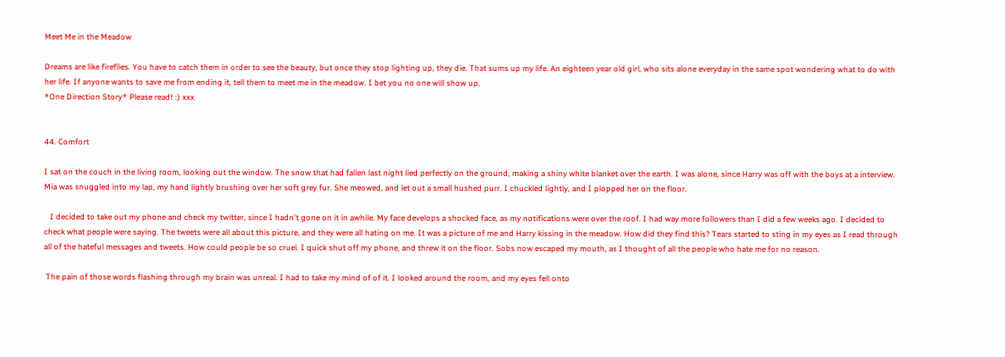Meet Me in the Meadow

Dreams are like fireflies. You have to catch them in order to see the beauty, but once they stop lighting up, they die. That sums up my life. An eighteen year old girl, who sits alone everyday in the same spot wondering what to do with her life. If anyone wants to save me from ending it, tell them to meet me in the meadow. I bet you no one will show up.
*One Direction Story* Please read! :) xxx


44. Comfort

I sat on the couch in the living room, looking out the window. The snow that had fallen last night lied perfectly on the ground, making a shiny white blanket over the earth. I was alone, since Harry was off with the boys at a interview. Mia was snuggled into my lap, my hand lightly brushing over her soft grey fur. She meowed, and let out a small hushed purr. I chuckled lightly, and I plopped her on the floor.

   I decided to take out my phone and check my twitter, since I hadn't gone on it in awhile. My face develops a shocked face, as my notifications were over the roof. I had way more followers than I did a few weeks ago. I decided to check what people were saying. The tweets were all about this picture, and they were all hating on me. It was a picture of me and Harry kissing in the meadow. How did they find this? Tears started to sting in my eyes as I read through all of the hateful messages and tweets. How could people be so cruel. I quick shut off my phone, and threw it on the floor. Sobs now escaped my mouth, as I thought of all the people who hate me for no reason.

 The pain of those words flashing through my brain was unreal. I had to take my mind of of it. I looked around the room, and my eyes fell onto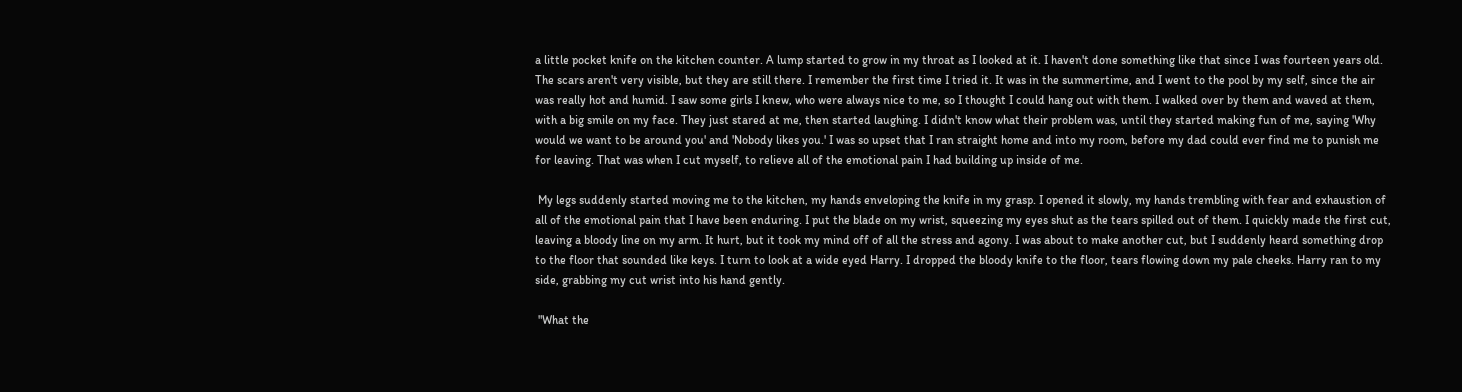a little pocket knife on the kitchen counter. A lump started to grow in my throat as I looked at it. I haven't done something like that since I was fourteen years old. The scars aren't very visible, but they are still there. I remember the first time I tried it. It was in the summertime, and I went to the pool by my self, since the air was really hot and humid. I saw some girls I knew, who were always nice to me, so I thought I could hang out with them. I walked over by them and waved at them, with a big smile on my face. They just stared at me, then started laughing. I didn't know what their problem was, until they started making fun of me, saying 'Why would we want to be around you' and 'Nobody likes you.' I was so upset that I ran straight home and into my room, before my dad could ever find me to punish me for leaving. That was when I cut myself, to relieve all of the emotional pain I had building up inside of me.

 My legs suddenly started moving me to the kitchen, my hands enveloping the knife in my grasp. I opened it slowly, my hands trembling with fear and exhaustion of all of the emotional pain that I have been enduring. I put the blade on my wrist, squeezing my eyes shut as the tears spilled out of them. I quickly made the first cut, leaving a bloody line on my arm. It hurt, but it took my mind off of all the stress and agony. I was about to make another cut, but I suddenly heard something drop to the floor that sounded like keys. I turn to look at a wide eyed Harry. I dropped the bloody knife to the floor, tears flowing down my pale cheeks. Harry ran to my side, grabbing my cut wrist into his hand gently.

 "What the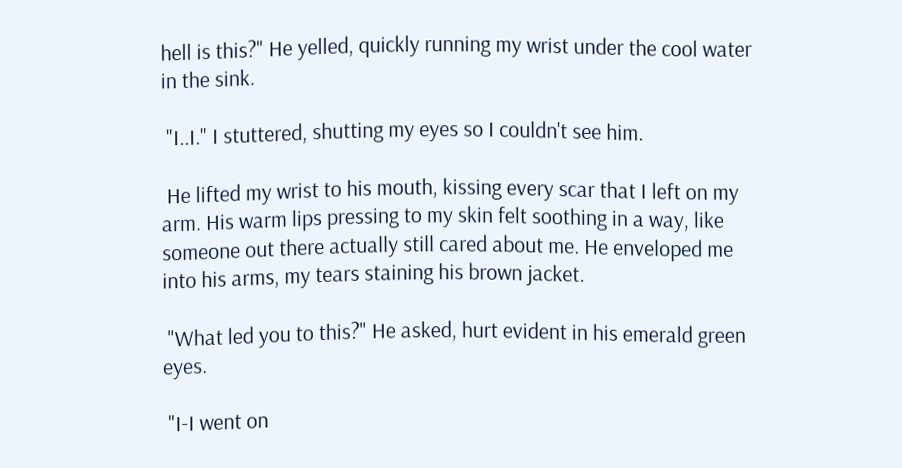hell is this?" He yelled, quickly running my wrist under the cool water in the sink.

 "I..I." I stuttered, shutting my eyes so I couldn't see him.

 He lifted my wrist to his mouth, kissing every scar that I left on my arm. His warm lips pressing to my skin felt soothing in a way, like someone out there actually still cared about me. He enveloped me into his arms, my tears staining his brown jacket.

 "What led you to this?" He asked, hurt evident in his emerald green eyes.

 "I-I went on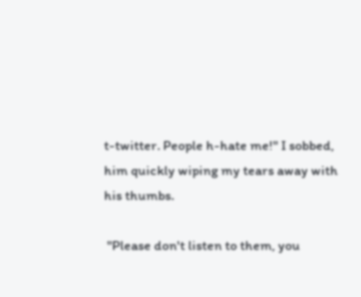t-twitter. People h-hate me!" I sobbed, him quickly wiping my tears away with his thumbs.

 "Please don't listen to them, you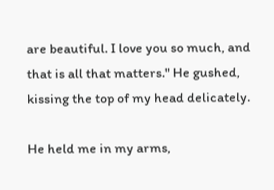are beautiful. I love you so much, and that is all that matters." He gushed, kissing the top of my head delicately.

He held me in my arms,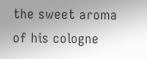the sweet aroma of his cologne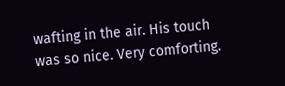wafting in the air. His touch was so nice. Very comforting.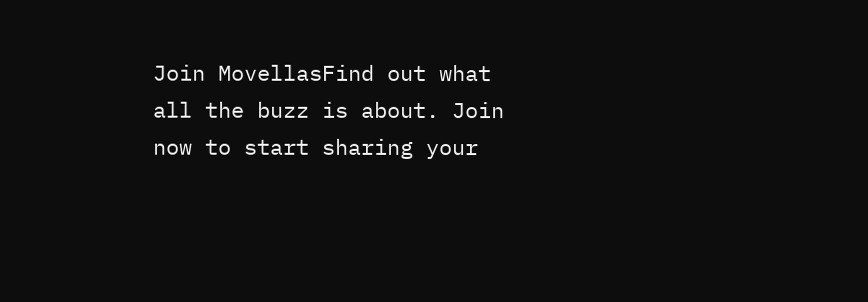Join MovellasFind out what all the buzz is about. Join now to start sharing your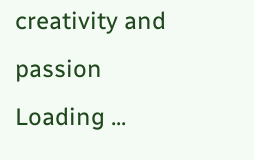creativity and passion
Loading ...